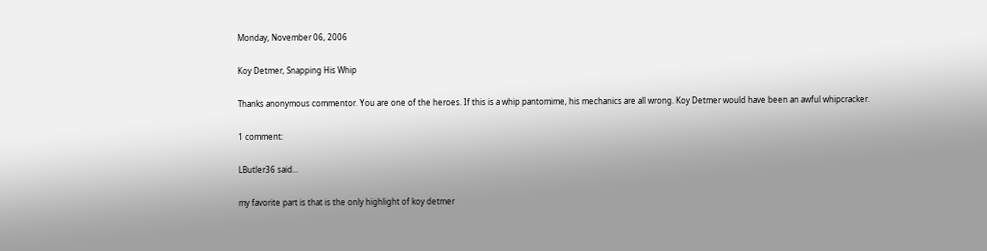Monday, November 06, 2006

Koy Detmer, Snapping His Whip

Thanks anonymous commentor. You are one of the heroes. If this is a whip pantomime, his mechanics are all wrong. Koy Detmer would have been an awful whipcracker.

1 comment:

LButler36 said...

my favorite part is that is the only highlight of koy detmer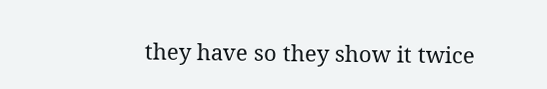they have so they show it twice